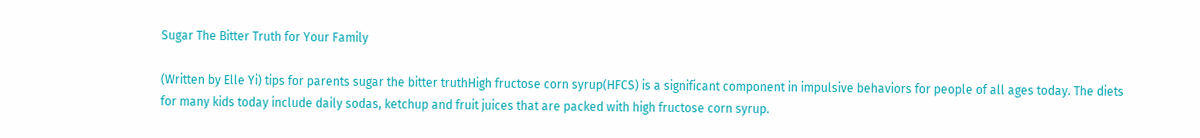Sugar The Bitter Truth for Your Family

(Written by Elle Yi) tips for parents sugar the bitter truthHigh fructose corn syrup(HFCS) is a significant component in impulsive behaviors for people of all ages today. The diets for many kids today include daily sodas, ketchup and fruit juices that are packed with high fructose corn syrup.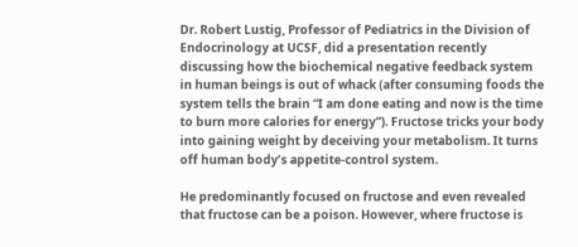Dr. Robert Lustig, Professor of Pediatrics in the Division of Endocrinology at UCSF, did a presentation recently discussing how the biochemical negative feedback system in human beings is out of whack (after consuming foods the system tells the brain “I am done eating and now is the time to burn more calories for energy”). Fructose tricks your body into gaining weight by deceiving your metabolism. It turns off human body’s appetite-control system.

He predominantly focused on fructose and even revealed that fructose can be a poison. However, where fructose is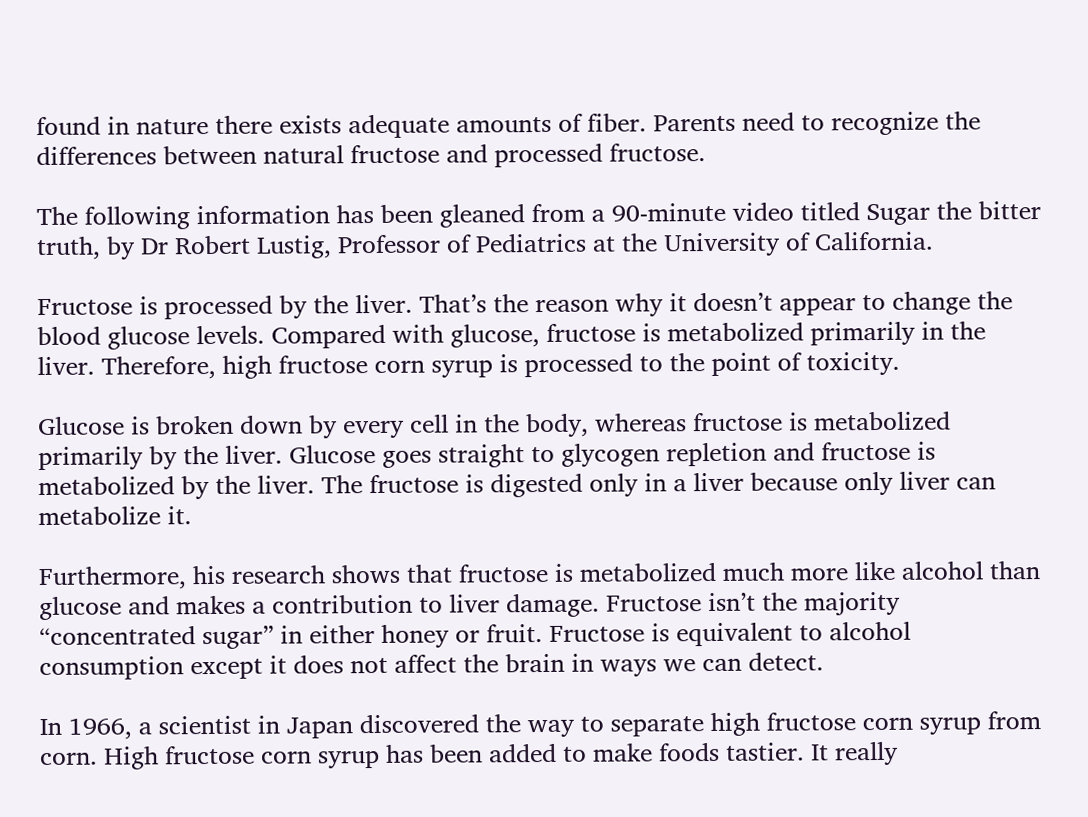found in nature there exists adequate amounts of fiber. Parents need to recognize the differences between natural fructose and processed fructose.

The following information has been gleaned from a 90-minute video titled Sugar the bitter truth, by Dr Robert Lustig, Professor of Pediatrics at the University of California.

Fructose is processed by the liver. That’s the reason why it doesn’t appear to change the blood glucose levels. Compared with glucose, fructose is metabolized primarily in the liver. Therefore, high fructose corn syrup is processed to the point of toxicity.

Glucose is broken down by every cell in the body, whereas fructose is metabolized primarily by the liver. Glucose goes straight to glycogen repletion and fructose is metabolized by the liver. The fructose is digested only in a liver because only liver can metabolize it.

Furthermore, his research shows that fructose is metabolized much more like alcohol than glucose and makes a contribution to liver damage. Fructose isn’t the majority “concentrated sugar” in either honey or fruit. Fructose is equivalent to alcohol consumption except it does not affect the brain in ways we can detect.

In 1966, a scientist in Japan discovered the way to separate high fructose corn syrup from corn. High fructose corn syrup has been added to make foods tastier. It really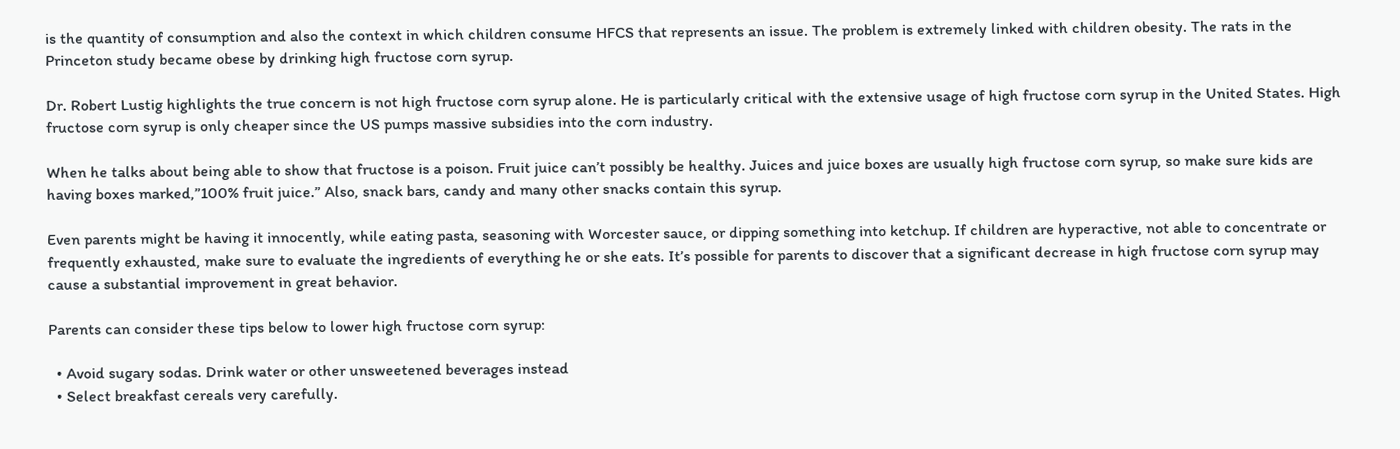is the quantity of consumption and also the context in which children consume HFCS that represents an issue. The problem is extremely linked with children obesity. The rats in the Princeton study became obese by drinking high fructose corn syrup.

Dr. Robert Lustig highlights the true concern is not high fructose corn syrup alone. He is particularly critical with the extensive usage of high fructose corn syrup in the United States. High fructose corn syrup is only cheaper since the US pumps massive subsidies into the corn industry.

When he talks about being able to show that fructose is a poison. Fruit juice can’t possibly be healthy. Juices and juice boxes are usually high fructose corn syrup, so make sure kids are having boxes marked,”100% fruit juice.” Also, snack bars, candy and many other snacks contain this syrup.

Even parents might be having it innocently, while eating pasta, seasoning with Worcester sauce, or dipping something into ketchup. If children are hyperactive, not able to concentrate or frequently exhausted, make sure to evaluate the ingredients of everything he or she eats. It’s possible for parents to discover that a significant decrease in high fructose corn syrup may cause a substantial improvement in great behavior.

Parents can consider these tips below to lower high fructose corn syrup:

  • Avoid sugary sodas. Drink water or other unsweetened beverages instead
  • Select breakfast cereals very carefully.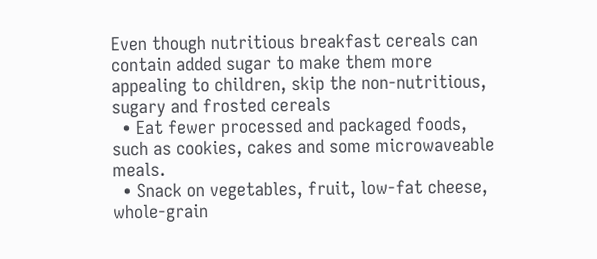Even though nutritious breakfast cereals can contain added sugar to make them more appealing to children, skip the non-nutritious, sugary and frosted cereals
  • Eat fewer processed and packaged foods, such as cookies, cakes and some microwaveable meals.
  • Snack on vegetables, fruit, low-fat cheese, whole-grain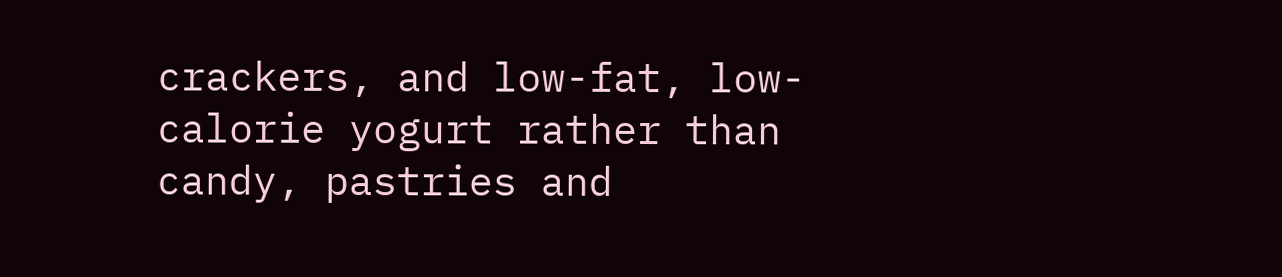crackers, and low-fat, low-calorie yogurt rather than candy, pastries and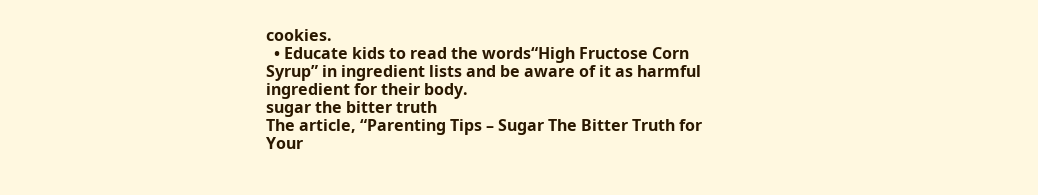cookies.
  • Educate kids to read the words“High Fructose Corn Syrup” in ingredient lists and be aware of it as harmful ingredient for their body.
sugar the bitter truth
The article, “Parenting Tips – Sugar The Bitter Truth for Your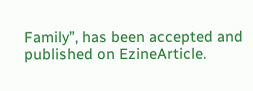Family”, has been accepted and published on EzineArticle.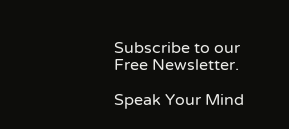Subscribe to our Free Newsletter.

Speak Your Mind